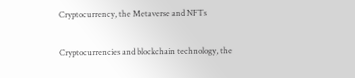Cryptocurrency, the Metaverse and NFTs

Cryptocurrencies and blockchain technology, the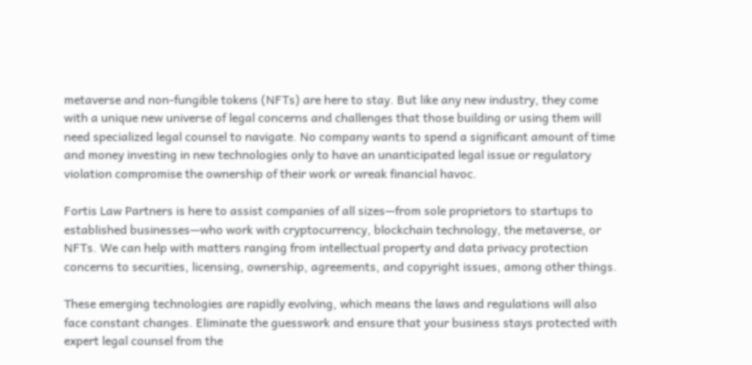metaverse and non-fungible tokens (NFTs) are here to stay. But like any new industry, they come with a unique new universe of legal concerns and challenges that those building or using them will need specialized legal counsel to navigate. No company wants to spend a significant amount of time and money investing in new technologies only to have an unanticipated legal issue or regulatory violation compromise the ownership of their work or wreak financial havoc.

Fortis Law Partners is here to assist companies of all sizes—from sole proprietors to startups to established businesses—who work with cryptocurrency, blockchain technology, the metaverse, or NFTs. We can help with matters ranging from intellectual property and data privacy protection concerns to securities, licensing, ownership, agreements, and copyright issues, among other things.

These emerging technologies are rapidly evolving, which means the laws and regulations will also face constant changes. Eliminate the guesswork and ensure that your business stays protected with expert legal counsel from the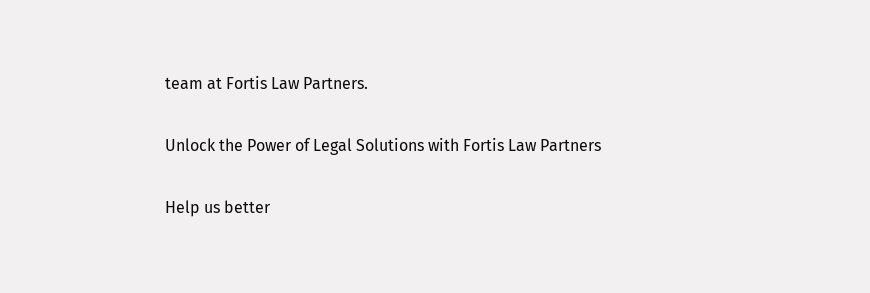team at Fortis Law Partners.

Unlock the Power of Legal Solutions with Fortis Law Partners

Help us better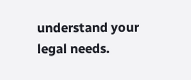understand your legal needs.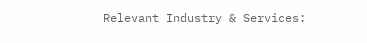Relevant Industry & Services: